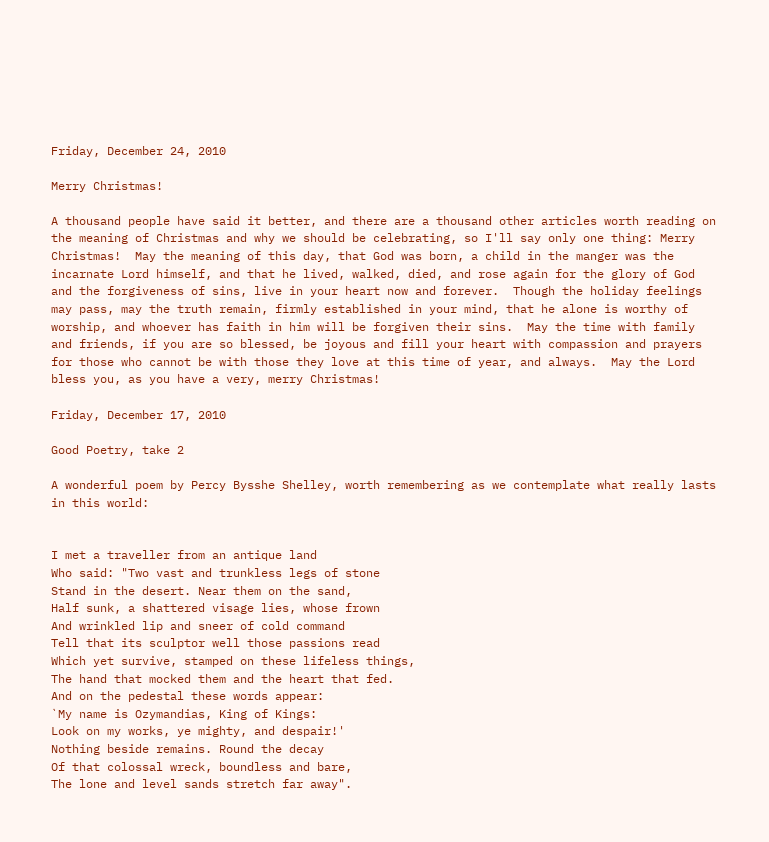Friday, December 24, 2010

Merry Christmas!

A thousand people have said it better, and there are a thousand other articles worth reading on the meaning of Christmas and why we should be celebrating, so I'll say only one thing: Merry Christmas!  May the meaning of this day, that God was born, a child in the manger was the incarnate Lord himself, and that he lived, walked, died, and rose again for the glory of God and the forgiveness of sins, live in your heart now and forever.  Though the holiday feelings may pass, may the truth remain, firmly established in your mind, that he alone is worthy of worship, and whoever has faith in him will be forgiven their sins.  May the time with family and friends, if you are so blessed, be joyous and fill your heart with compassion and prayers for those who cannot be with those they love at this time of year, and always.  May the Lord bless you, as you have a very, merry Christmas!

Friday, December 17, 2010

Good Poetry, take 2

A wonderful poem by Percy Bysshe Shelley, worth remembering as we contemplate what really lasts in this world:


I met a traveller from an antique land
Who said: "Two vast and trunkless legs of stone
Stand in the desert. Near them on the sand,
Half sunk, a shattered visage lies, whose frown
And wrinkled lip and sneer of cold command
Tell that its sculptor well those passions read
Which yet survive, stamped on these lifeless things,
The hand that mocked them and the heart that fed.
And on the pedestal these words appear:
`My name is Ozymandias, King of Kings:
Look on my works, ye mighty, and despair!'
Nothing beside remains. Round the decay
Of that colossal wreck, boundless and bare,
The lone and level sands stretch far away".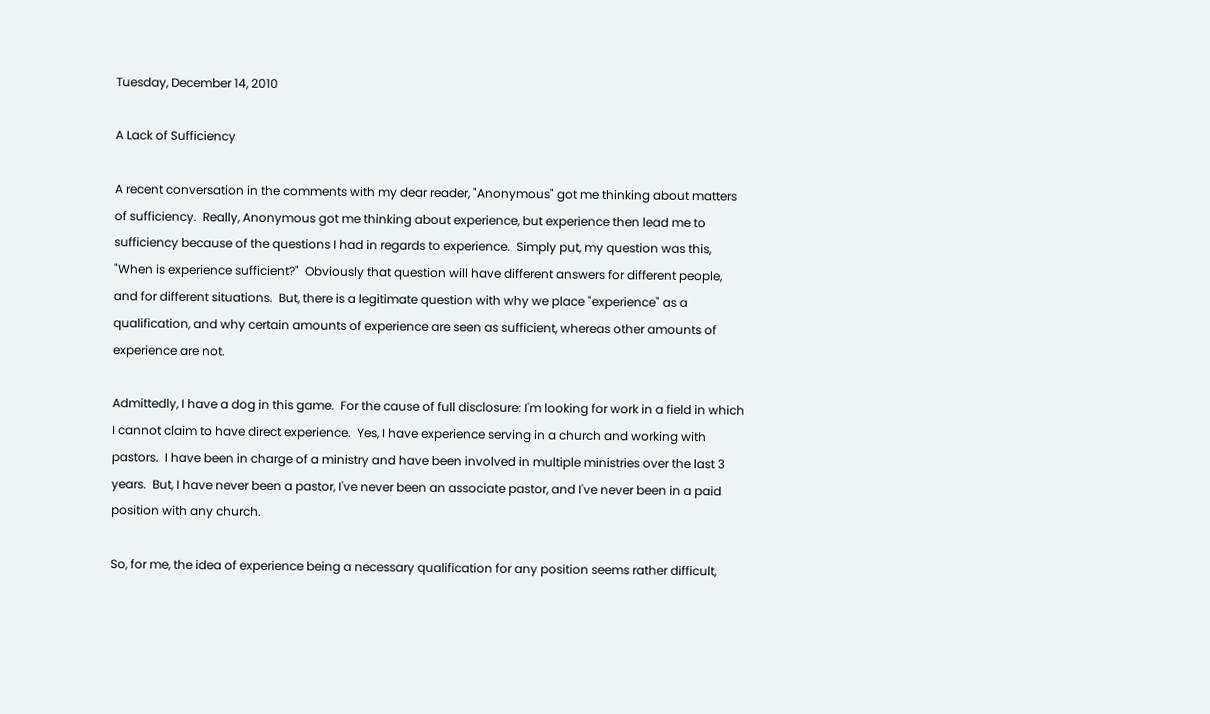Tuesday, December 14, 2010

A Lack of Sufficiency

A recent conversation in the comments with my dear reader, "Anonymous" got me thinking about matters of sufficiency.  Really, Anonymous got me thinking about experience, but experience then lead me to sufficiency because of the questions I had in regards to experience.  Simply put, my question was this, "When is experience sufficient?"  Obviously that question will have different answers for different people, and for different situations.  But, there is a legitimate question with why we place "experience" as a qualification, and why certain amounts of experience are seen as sufficient, whereas other amounts of experience are not.

Admittedly, I have a dog in this game.  For the cause of full disclosure: I'm looking for work in a field in which I cannot claim to have direct experience.  Yes, I have experience serving in a church and working with pastors.  I have been in charge of a ministry and have been involved in multiple ministries over the last 3 years.  But, I have never been a pastor, I've never been an associate pastor, and I've never been in a paid position with any church.

So, for me, the idea of experience being a necessary qualification for any position seems rather difficult,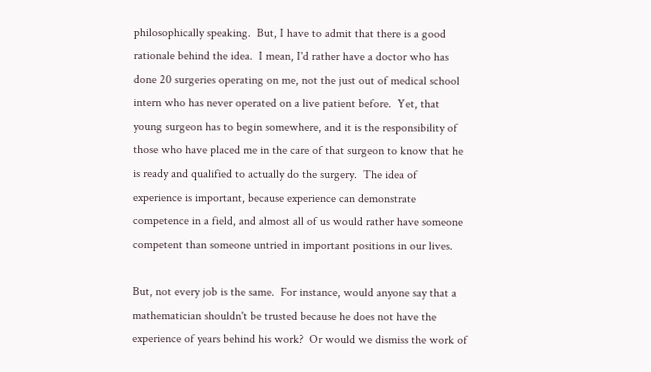philosophically speaking.  But, I have to admit that there is a good rationale behind the idea.  I mean, I'd rather have a doctor who has done 20 surgeries operating on me, not the just out of medical school intern who has never operated on a live patient before.  Yet, that young surgeon has to begin somewhere, and it is the responsibility of those who have placed me in the care of that surgeon to know that he is ready and qualified to actually do the surgery.  The idea of experience is important, because experience can demonstrate competence in a field, and almost all of us would rather have someone competent than someone untried in important positions in our lives.

But, not every job is the same.  For instance, would anyone say that a mathematician shouldn't be trusted because he does not have the experience of years behind his work?  Or would we dismiss the work of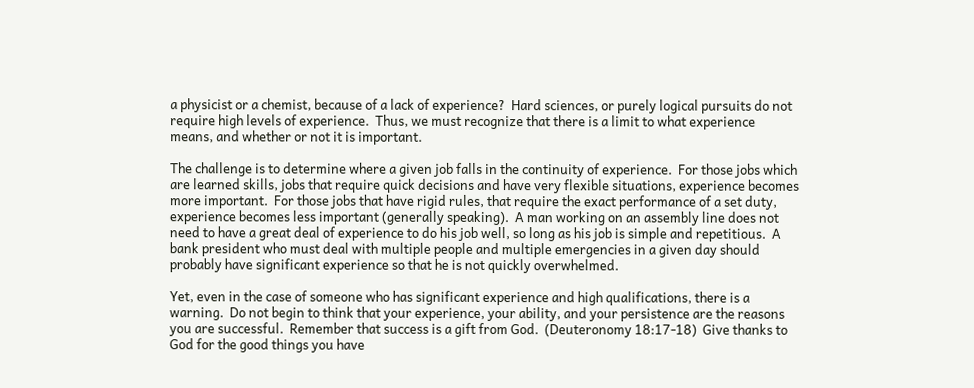a physicist or a chemist, because of a lack of experience?  Hard sciences, or purely logical pursuits do not require high levels of experience.  Thus, we must recognize that there is a limit to what experience means, and whether or not it is important.

The challenge is to determine where a given job falls in the continuity of experience.  For those jobs which are learned skills, jobs that require quick decisions and have very flexible situations, experience becomes more important.  For those jobs that have rigid rules, that require the exact performance of a set duty, experience becomes less important (generally speaking).  A man working on an assembly line does not need to have a great deal of experience to do his job well, so long as his job is simple and repetitious.  A bank president who must deal with multiple people and multiple emergencies in a given day should probably have significant experience so that he is not quickly overwhelmed.

Yet, even in the case of someone who has significant experience and high qualifications, there is a warning.  Do not begin to think that your experience, your ability, and your persistence are the reasons you are successful.  Remember that success is a gift from God.  (Deuteronomy 18:17-18)  Give thanks to God for the good things you have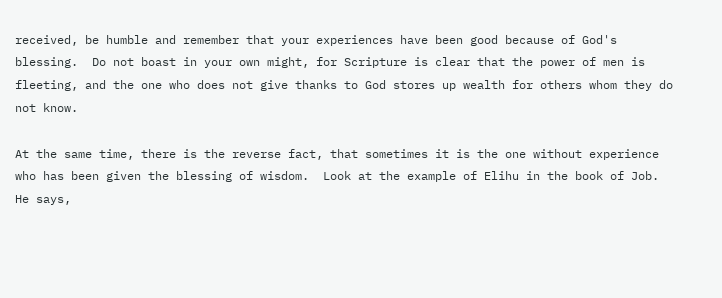received, be humble and remember that your experiences have been good because of God's blessing.  Do not boast in your own might, for Scripture is clear that the power of men is fleeting, and the one who does not give thanks to God stores up wealth for others whom they do not know.

At the same time, there is the reverse fact, that sometimes it is the one without experience who has been given the blessing of wisdom.  Look at the example of Elihu in the book of Job.  He says,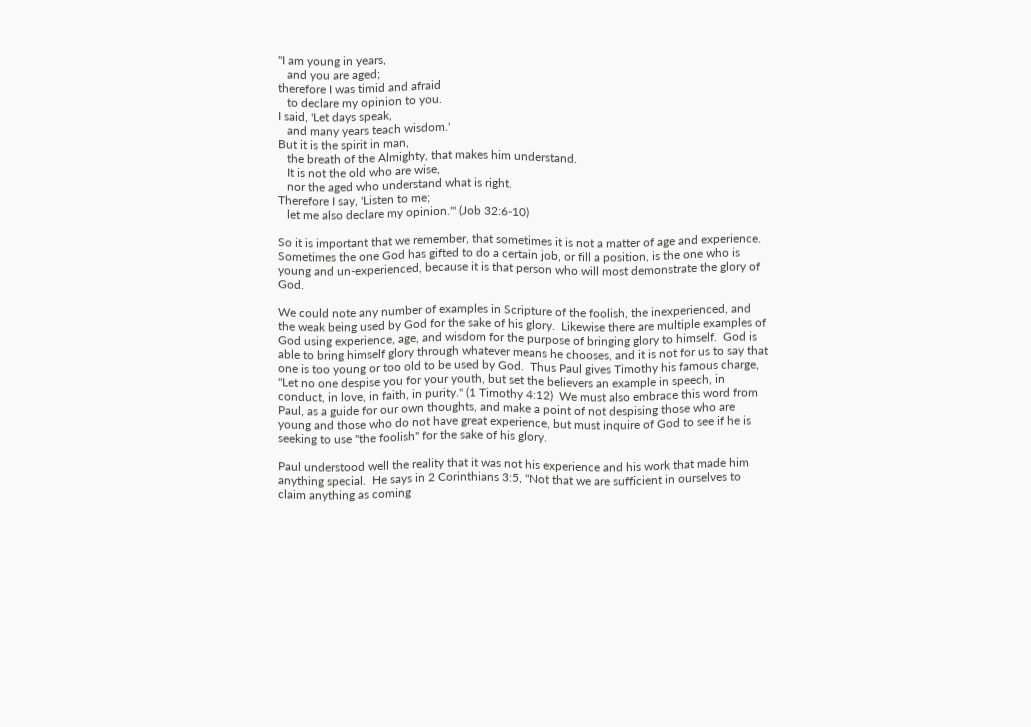"I am young in years,
   and you are aged;
therefore I was timid and afraid
   to declare my opinion to you.
I said, 'Let days speak,
   and many years teach wisdom.'
But it is the spirit in man,
   the breath of the Almighty, that makes him understand.
   It is not the old who are wise,
   nor the aged who understand what is right.
Therefore I say, 'Listen to me;
   let me also declare my opinion.'" (Job 32:6-10)

So it is important that we remember, that sometimes it is not a matter of age and experience.  Sometimes the one God has gifted to do a certain job, or fill a position, is the one who is young and un-experienced, because it is that person who will most demonstrate the glory of God.

We could note any number of examples in Scripture of the foolish, the inexperienced, and the weak being used by God for the sake of his glory.  Likewise there are multiple examples of God using experience, age, and wisdom for the purpose of bringing glory to himself.  God is able to bring himself glory through whatever means he chooses, and it is not for us to say that one is too young or too old to be used by God.  Thus Paul gives Timothy his famous charge, "Let no one despise you for your youth, but set the believers an example in speech, in conduct, in love, in faith, in purity." (1 Timothy 4:12)  We must also embrace this word from Paul, as a guide for our own thoughts, and make a point of not despising those who are young and those who do not have great experience, but must inquire of God to see if he is seeking to use "the foolish" for the sake of his glory.

Paul understood well the reality that it was not his experience and his work that made him anything special.  He says in 2 Corinthians 3:5, "Not that we are sufficient in ourselves to claim anything as coming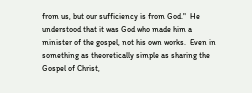from us, but our sufficiency is from God."  He understood that it was God who made him a minister of the gospel, not his own works.  Even in something as theoretically simple as sharing the Gospel of Christ,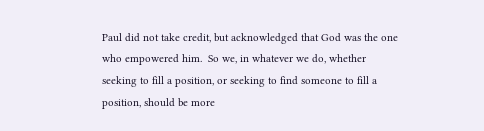Paul did not take credit, but acknowledged that God was the one who empowered him.  So we, in whatever we do, whether seeking to fill a position, or seeking to find someone to fill a position, should be more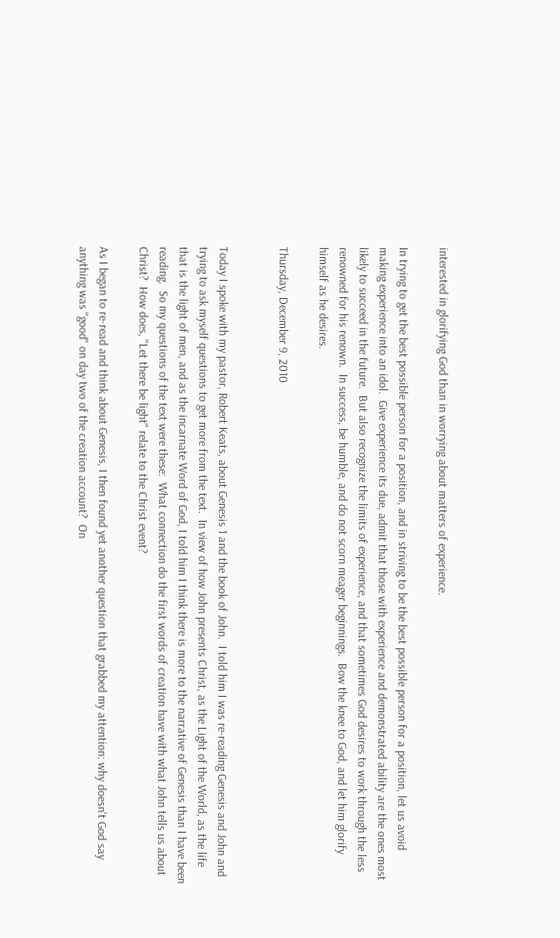interested in glorifying God than in worrying about matters of experience.

In trying to get the best possible person for a position, and in striving to be the best possible person for a position, let us avoid making experience into an idol.  Give experience its due, admit that those with experience and demonstrated ability are the ones most likely to succeed in the future.  But also recognize the limits of experience, and that sometimes God desires to work through the less renowned for his renown.  In success, be humble, and do not scorn meager beginnings.  Bow the knee to God, and let him glorify himself as he desires.

Thursday, December 9, 2010


Today I spoke with my pastor, Robert Keats, about Genesis 1 and the book of John.  I told him I was re-reading Genesis and John and trying to ask myself questions to get more from the text.  In view of how John presents Christ, as the Light of the World, as the life that is the light of men, and as the incarnate Word of God, I told him I think there is more to the narrative of Genesis than I have been reading.  So my questions of the text were these:  What connection do the first words of creation have with what John tells us about Christ?  How does, "Let there be light" relate to the Christ event?

As I began to re-read and think about Genesis, I then found yet another question that grabbed my attention: why doesn't God say anything was "good" on day two of the creation account?  On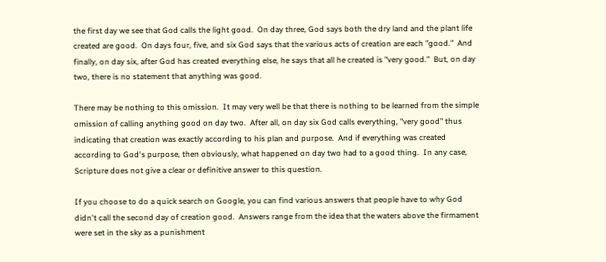the first day we see that God calls the light good.  On day three, God says both the dry land and the plant life created are good.  On days four, five, and six God says that the various acts of creation are each "good."  And finally, on day six, after God has created everything else, he says that all he created is "very good."  But, on day two, there is no statement that anything was good.

There may be nothing to this omission.  It may very well be that there is nothing to be learned from the simple omission of calling anything good on day two.  After all, on day six God calls everything, "very good" thus indicating that creation was exactly according to his plan and purpose.  And if everything was created according to God's purpose, then obviously, what happened on day two had to a good thing.  In any case, Scripture does not give a clear or definitive answer to this question.

If you choose to do a quick search on Google, you can find various answers that people have to why God didn't call the second day of creation good.  Answers range from the idea that the waters above the firmament were set in the sky as a punishment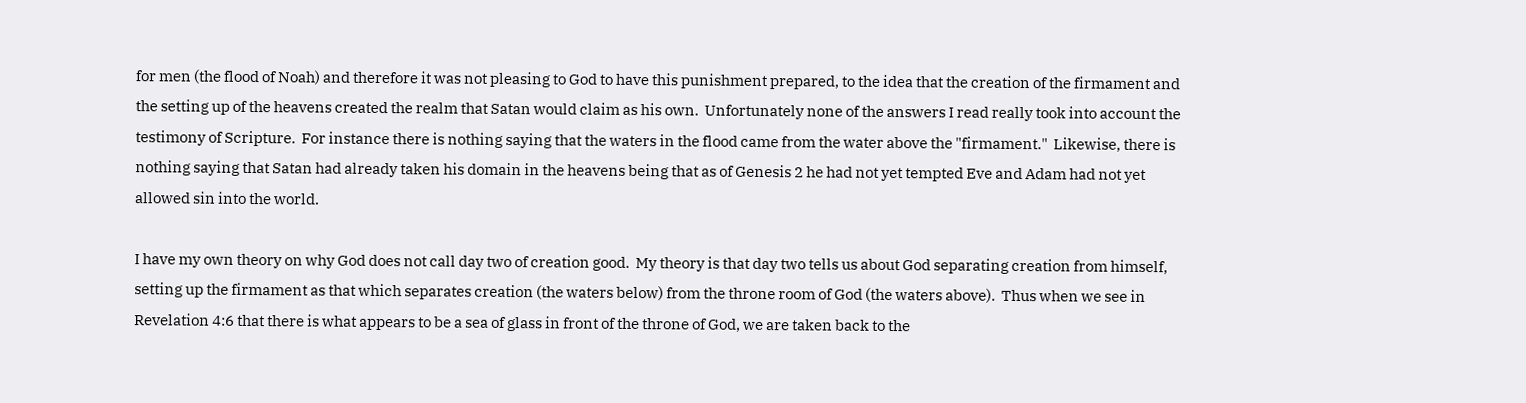for men (the flood of Noah) and therefore it was not pleasing to God to have this punishment prepared, to the idea that the creation of the firmament and the setting up of the heavens created the realm that Satan would claim as his own.  Unfortunately none of the answers I read really took into account the testimony of Scripture.  For instance there is nothing saying that the waters in the flood came from the water above the "firmament."  Likewise, there is nothing saying that Satan had already taken his domain in the heavens being that as of Genesis 2 he had not yet tempted Eve and Adam had not yet allowed sin into the world.

I have my own theory on why God does not call day two of creation good.  My theory is that day two tells us about God separating creation from himself, setting up the firmament as that which separates creation (the waters below) from the throne room of God (the waters above).  Thus when we see in Revelation 4:6 that there is what appears to be a sea of glass in front of the throne of God, we are taken back to the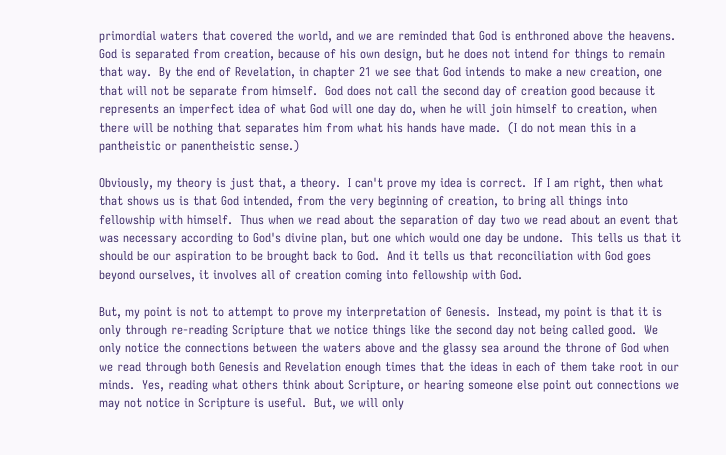primordial waters that covered the world, and we are reminded that God is enthroned above the heavens.  God is separated from creation, because of his own design, but he does not intend for things to remain that way.  By the end of Revelation, in chapter 21 we see that God intends to make a new creation, one that will not be separate from himself.  God does not call the second day of creation good because it represents an imperfect idea of what God will one day do, when he will join himself to creation, when there will be nothing that separates him from what his hands have made.  (I do not mean this in a pantheistic or panentheistic sense.)

Obviously, my theory is just that, a theory.  I can't prove my idea is correct.  If I am right, then what that shows us is that God intended, from the very beginning of creation, to bring all things into fellowship with himself.  Thus when we read about the separation of day two we read about an event that was necessary according to God's divine plan, but one which would one day be undone.  This tells us that it should be our aspiration to be brought back to God.  And it tells us that reconciliation with God goes beyond ourselves, it involves all of creation coming into fellowship with God.

But, my point is not to attempt to prove my interpretation of Genesis.  Instead, my point is that it is only through re-reading Scripture that we notice things like the second day not being called good.  We only notice the connections between the waters above and the glassy sea around the throne of God when we read through both Genesis and Revelation enough times that the ideas in each of them take root in our minds.  Yes, reading what others think about Scripture, or hearing someone else point out connections we may not notice in Scripture is useful.  But, we will only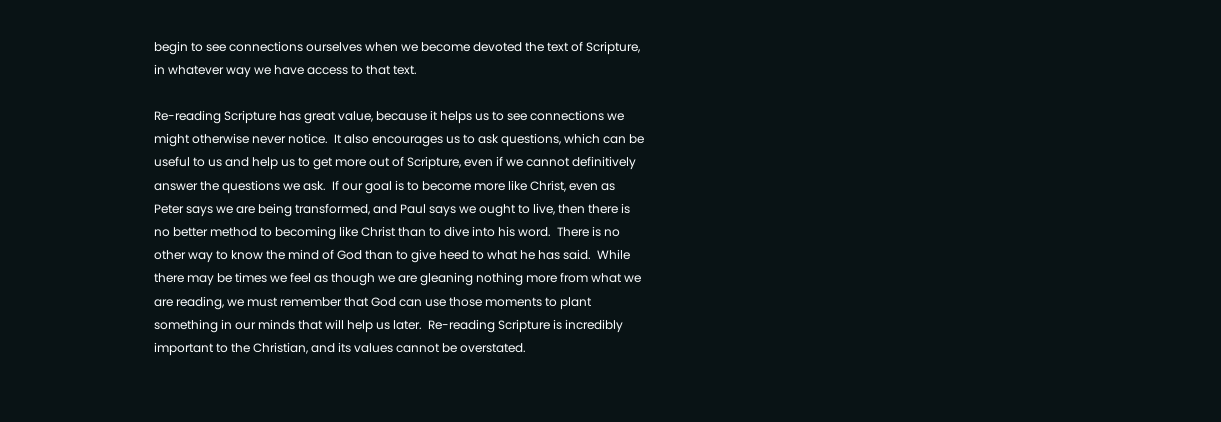begin to see connections ourselves when we become devoted the text of Scripture, in whatever way we have access to that text.

Re-reading Scripture has great value, because it helps us to see connections we might otherwise never notice.  It also encourages us to ask questions, which can be useful to us and help us to get more out of Scripture, even if we cannot definitively answer the questions we ask.  If our goal is to become more like Christ, even as Peter says we are being transformed, and Paul says we ought to live, then there is no better method to becoming like Christ than to dive into his word.  There is no other way to know the mind of God than to give heed to what he has said.  While there may be times we feel as though we are gleaning nothing more from what we are reading, we must remember that God can use those moments to plant something in our minds that will help us later.  Re-reading Scripture is incredibly important to the Christian, and its values cannot be overstated.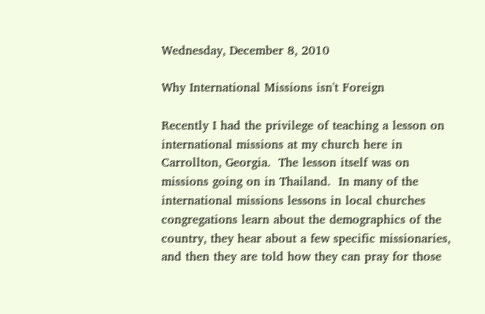Wednesday, December 8, 2010

Why International Missions isn't Foreign

Recently I had the privilege of teaching a lesson on international missions at my church here in Carrollton, Georgia.  The lesson itself was on missions going on in Thailand.  In many of the international missions lessons in local churches congregations learn about the demographics of the country, they hear about a few specific missionaries, and then they are told how they can pray for those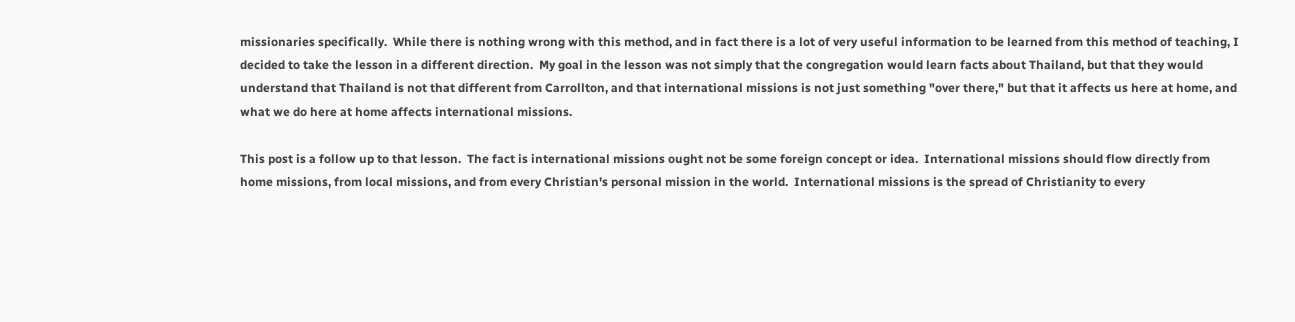missionaries specifically.  While there is nothing wrong with this method, and in fact there is a lot of very useful information to be learned from this method of teaching, I decided to take the lesson in a different direction.  My goal in the lesson was not simply that the congregation would learn facts about Thailand, but that they would understand that Thailand is not that different from Carrollton, and that international missions is not just something "over there," but that it affects us here at home, and what we do here at home affects international missions.

This post is a follow up to that lesson.  The fact is international missions ought not be some foreign concept or idea.  International missions should flow directly from home missions, from local missions, and from every Christian's personal mission in the world.  International missions is the spread of Christianity to every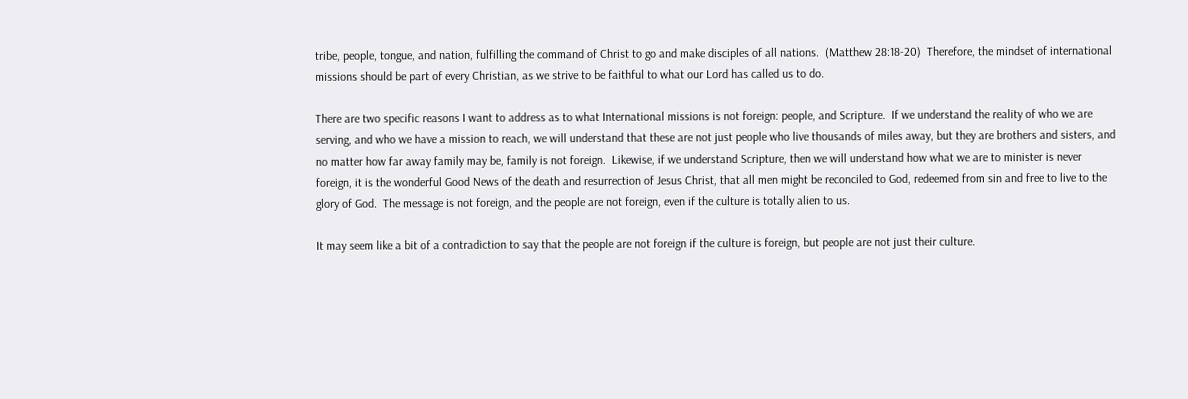tribe, people, tongue, and nation, fulfilling the command of Christ to go and make disciples of all nations.  (Matthew 28:18-20)  Therefore, the mindset of international missions should be part of every Christian, as we strive to be faithful to what our Lord has called us to do.

There are two specific reasons I want to address as to what International missions is not foreign: people, and Scripture.  If we understand the reality of who we are serving, and who we have a mission to reach, we will understand that these are not just people who live thousands of miles away, but they are brothers and sisters, and no matter how far away family may be, family is not foreign.  Likewise, if we understand Scripture, then we will understand how what we are to minister is never foreign, it is the wonderful Good News of the death and resurrection of Jesus Christ, that all men might be reconciled to God, redeemed from sin and free to live to the glory of God.  The message is not foreign, and the people are not foreign, even if the culture is totally alien to us.

It may seem like a bit of a contradiction to say that the people are not foreign if the culture is foreign, but people are not just their culture.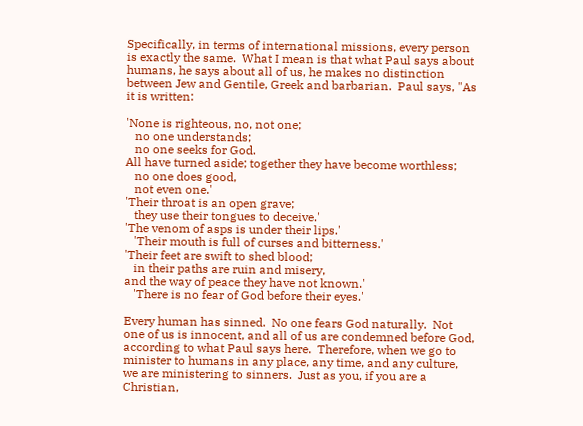Specifically, in terms of international missions, every person is exactly the same.  What I mean is that what Paul says about humans, he says about all of us, he makes no distinction between Jew and Gentile, Greek and barbarian.  Paul says, "As it is written:

'None is righteous, no, not one;
   no one understands;
   no one seeks for God.
All have turned aside; together they have become worthless;
   no one does good,
   not even one.'
'Their throat is an open grave;
   they use their tongues to deceive.'
'The venom of asps is under their lips.'
   'Their mouth is full of curses and bitterness.'
'Their feet are swift to shed blood;
   in their paths are ruin and misery,
and the way of peace they have not known.'
   'There is no fear of God before their eyes.'

Every human has sinned.  No one fears God naturally.  Not one of us is innocent, and all of us are condemned before God, according to what Paul says here.  Therefore, when we go to minister to humans in any place, any time, and any culture, we are ministering to sinners.  Just as you, if you are a Christian,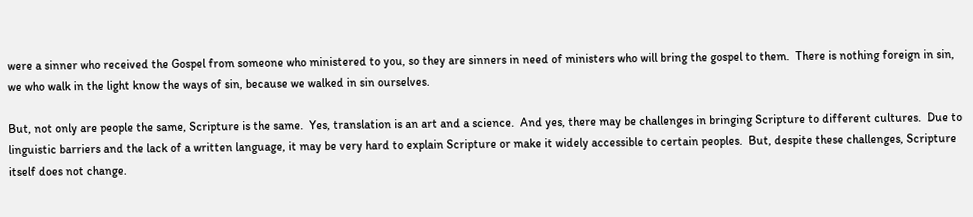were a sinner who received the Gospel from someone who ministered to you, so they are sinners in need of ministers who will bring the gospel to them.  There is nothing foreign in sin, we who walk in the light know the ways of sin, because we walked in sin ourselves.

But, not only are people the same, Scripture is the same.  Yes, translation is an art and a science.  And yes, there may be challenges in bringing Scripture to different cultures.  Due to linguistic barriers and the lack of a written language, it may be very hard to explain Scripture or make it widely accessible to certain peoples.  But, despite these challenges, Scripture itself does not change.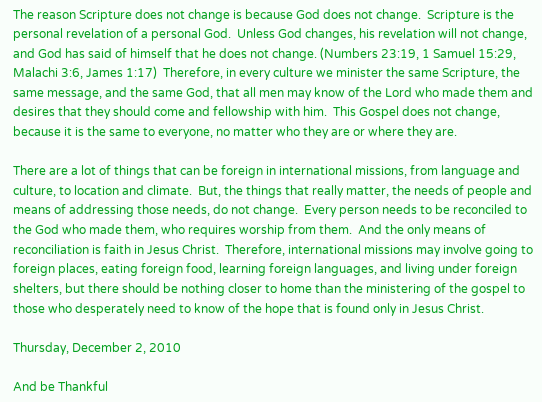The reason Scripture does not change is because God does not change.  Scripture is the personal revelation of a personal God.  Unless God changes, his revelation will not change, and God has said of himself that he does not change. (Numbers 23:19, 1 Samuel 15:29, Malachi 3:6, James 1:17)  Therefore, in every culture we minister the same Scripture, the same message, and the same God, that all men may know of the Lord who made them and desires that they should come and fellowship with him.  This Gospel does not change, because it is the same to everyone, no matter who they are or where they are.

There are a lot of things that can be foreign in international missions, from language and culture, to location and climate.  But, the things that really matter, the needs of people and means of addressing those needs, do not change.  Every person needs to be reconciled to the God who made them, who requires worship from them.  And the only means of reconciliation is faith in Jesus Christ.  Therefore, international missions may involve going to foreign places, eating foreign food, learning foreign languages, and living under foreign shelters, but there should be nothing closer to home than the ministering of the gospel to those who desperately need to know of the hope that is found only in Jesus Christ.

Thursday, December 2, 2010

And be Thankful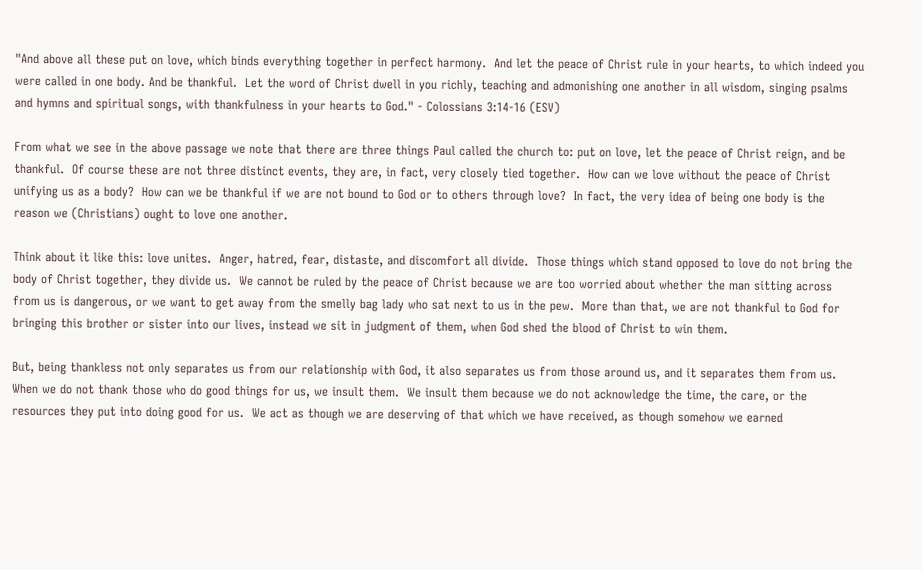"And above all these put on love, which binds everything together in perfect harmony.  And let the peace of Christ rule in your hearts, to which indeed you were called in one body. And be thankful.  Let the word of Christ dwell in you richly, teaching and admonishing one another in all wisdom, singing psalms and hymns and spiritual songs, with thankfulness in your hearts to God." - Colossians 3:14-16 (ESV)

From what we see in the above passage we note that there are three things Paul called the church to: put on love, let the peace of Christ reign, and be thankful.  Of course these are not three distinct events, they are, in fact, very closely tied together.  How can we love without the peace of Christ unifying us as a body?  How can we be thankful if we are not bound to God or to others through love?  In fact, the very idea of being one body is the reason we (Christians) ought to love one another.

Think about it like this: love unites.  Anger, hatred, fear, distaste, and discomfort all divide.  Those things which stand opposed to love do not bring the body of Christ together, they divide us.  We cannot be ruled by the peace of Christ because we are too worried about whether the man sitting across from us is dangerous, or we want to get away from the smelly bag lady who sat next to us in the pew.  More than that, we are not thankful to God for bringing this brother or sister into our lives, instead we sit in judgment of them, when God shed the blood of Christ to win them.

But, being thankless not only separates us from our relationship with God, it also separates us from those around us, and it separates them from us.  When we do not thank those who do good things for us, we insult them.  We insult them because we do not acknowledge the time, the care, or the resources they put into doing good for us.  We act as though we are deserving of that which we have received, as though somehow we earned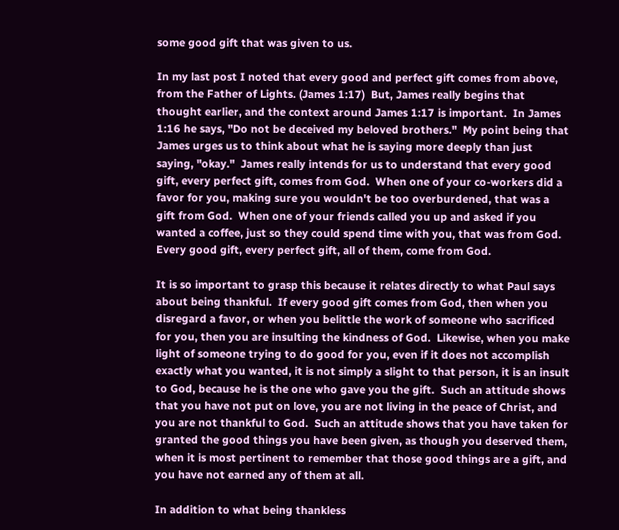some good gift that was given to us.

In my last post I noted that every good and perfect gift comes from above, from the Father of Lights. (James 1:17)  But, James really begins that thought earlier, and the context around James 1:17 is important.  In James 1:16 he says, "Do not be deceived my beloved brothers."  My point being that James urges us to think about what he is saying more deeply than just saying, "okay."  James really intends for us to understand that every good gift, every perfect gift, comes from God.  When one of your co-workers did a favor for you, making sure you wouldn't be too overburdened, that was a gift from God.  When one of your friends called you up and asked if you wanted a coffee, just so they could spend time with you, that was from God.  Every good gift, every perfect gift, all of them, come from God.

It is so important to grasp this because it relates directly to what Paul says about being thankful.  If every good gift comes from God, then when you disregard a favor, or when you belittle the work of someone who sacrificed for you, then you are insulting the kindness of God.  Likewise, when you make light of someone trying to do good for you, even if it does not accomplish exactly what you wanted, it is not simply a slight to that person, it is an insult to God, because he is the one who gave you the gift.  Such an attitude shows that you have not put on love, you are not living in the peace of Christ, and you are not thankful to God.  Such an attitude shows that you have taken for granted the good things you have been given, as though you deserved them, when it is most pertinent to remember that those good things are a gift, and you have not earned any of them at all.

In addition to what being thankless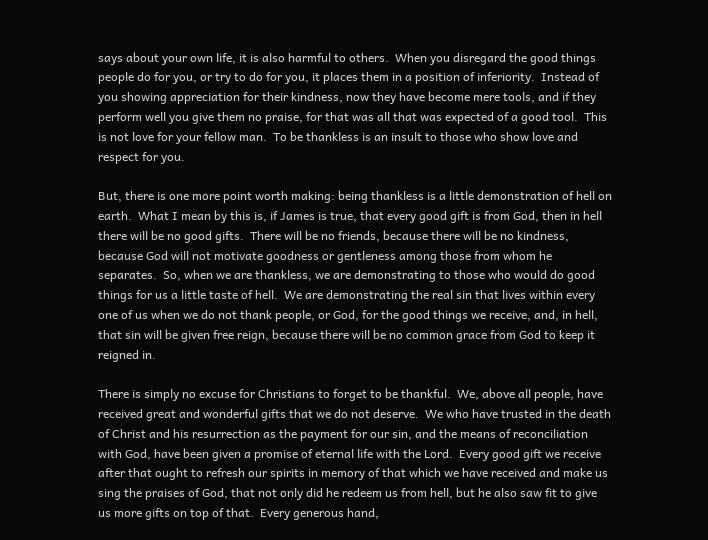says about your own life, it is also harmful to others.  When you disregard the good things people do for you, or try to do for you, it places them in a position of inferiority.  Instead of you showing appreciation for their kindness, now they have become mere tools, and if they perform well you give them no praise, for that was all that was expected of a good tool.  This is not love for your fellow man.  To be thankless is an insult to those who show love and respect for you.

But, there is one more point worth making: being thankless is a little demonstration of hell on earth.  What I mean by this is, if James is true, that every good gift is from God, then in hell there will be no good gifts.  There will be no friends, because there will be no kindness, because God will not motivate goodness or gentleness among those from whom he separates.  So, when we are thankless, we are demonstrating to those who would do good things for us a little taste of hell.  We are demonstrating the real sin that lives within every one of us when we do not thank people, or God, for the good things we receive, and, in hell, that sin will be given free reign, because there will be no common grace from God to keep it reigned in.

There is simply no excuse for Christians to forget to be thankful.  We, above all people, have received great and wonderful gifts that we do not deserve.  We who have trusted in the death of Christ and his resurrection as the payment for our sin, and the means of reconciliation with God, have been given a promise of eternal life with the Lord.  Every good gift we receive after that ought to refresh our spirits in memory of that which we have received and make us sing the praises of God, that not only did he redeem us from hell, but he also saw fit to give us more gifts on top of that.  Every generous hand,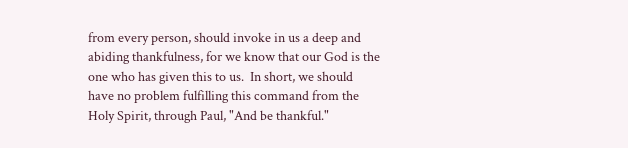from every person, should invoke in us a deep and abiding thankfulness, for we know that our God is the one who has given this to us.  In short, we should have no problem fulfilling this command from the Holy Spirit, through Paul, "And be thankful."